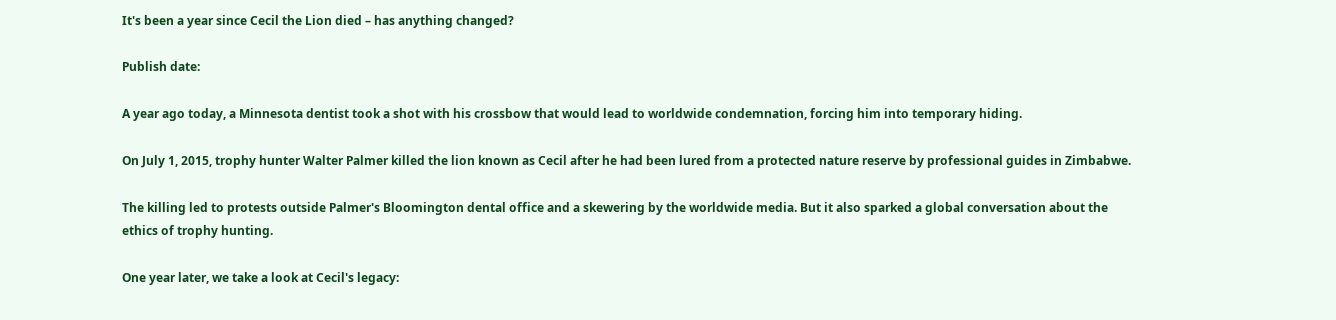It's been a year since Cecil the Lion died – has anything changed?

Publish date:

A year ago today, a Minnesota dentist took a shot with his crossbow that would lead to worldwide condemnation, forcing him into temporary hiding.

On July 1, 2015, trophy hunter Walter Palmer killed the lion known as Cecil after he had been lured from a protected nature reserve by professional guides in Zimbabwe.

The killing led to protests outside Palmer's Bloomington dental office and a skewering by the worldwide media. But it also sparked a global conversation about the ethics of trophy hunting.

One year later, we take a look at Cecil's legacy: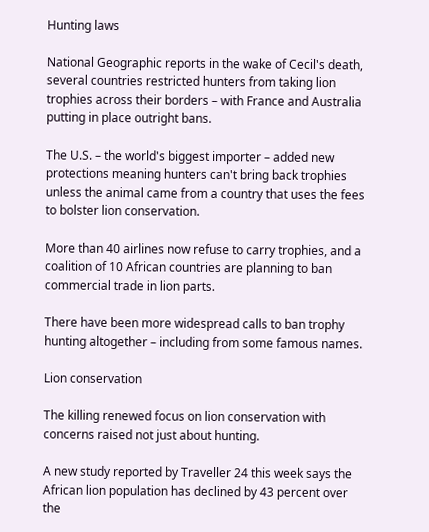Hunting laws

National Geographic reports in the wake of Cecil's death, several countries restricted hunters from taking lion trophies across their borders – with France and Australia putting in place outright bans.

The U.S. – the world's biggest importer – added new protections meaning hunters can't bring back trophies unless the animal came from a country that uses the fees to bolster lion conservation.

More than 40 airlines now refuse to carry trophies, and a coalition of 10 African countries are planning to ban commercial trade in lion parts.

There have been more widespread calls to ban trophy hunting altogether – including from some famous names.

Lion conservation

The killing renewed focus on lion conservation with concerns raised not just about hunting.

A new study reported by Traveller 24 this week says the African lion population has declined by 43 percent over the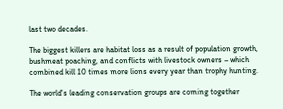last two decades.

The biggest killers are habitat loss as a result of population growth, bushmeat poaching, and conflicts with livestock owners – which combined kill 10 times more lions every year than trophy hunting.

The world's leading conservation groups are coming together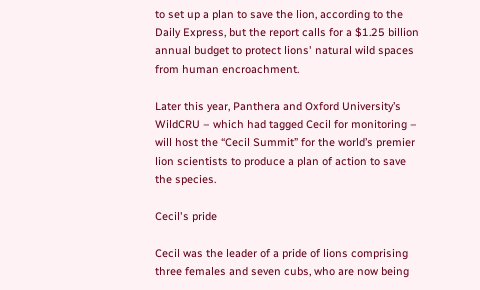to set up a plan to save the lion, according to the Daily Express, but the report calls for a $1.25 billion annual budget to protect lions' natural wild spaces from human encroachment.

Later this year, Panthera and Oxford University’s WildCRU – which had tagged Cecil for monitoring – will host the “Cecil Summit” for the world’s premier lion scientists to produce a plan of action to save the species.

Cecil's pride

Cecil was the leader of a pride of lions comprising three females and seven cubs, who are now being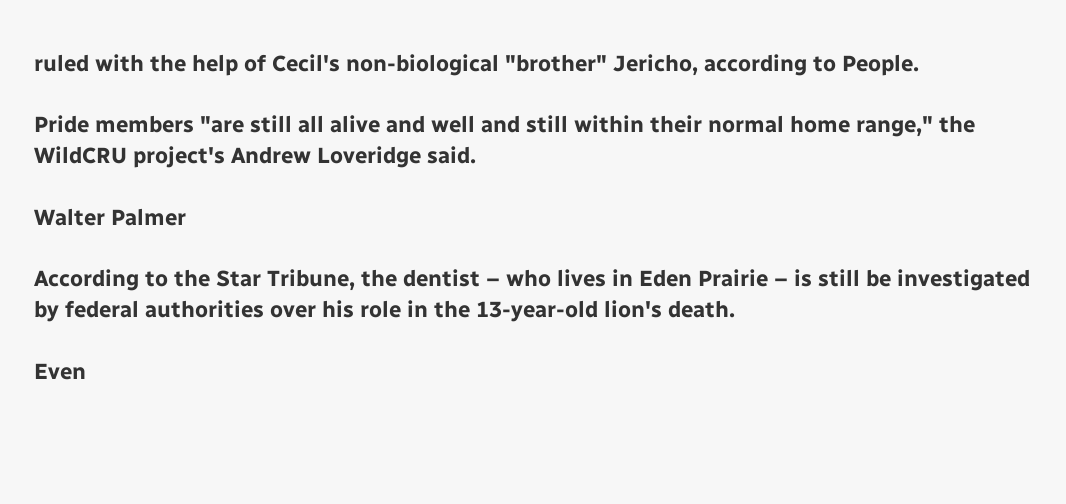ruled with the help of Cecil's non-biological "brother" Jericho, according to People.

Pride members "are still all alive and well and still within their normal home range," the WildCRU project's Andrew Loveridge said.

Walter Palmer

According to the Star Tribune, the dentist – who lives in Eden Prairie – is still be investigated by federal authorities over his role in the 13-year-old lion's death.

Even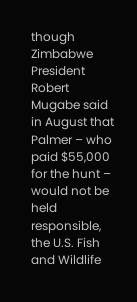though Zimbabwe President Robert Mugabe said in August that Palmer – who paid $55,000 for the hunt – would not be held responsible, the U.S. Fish and Wildlife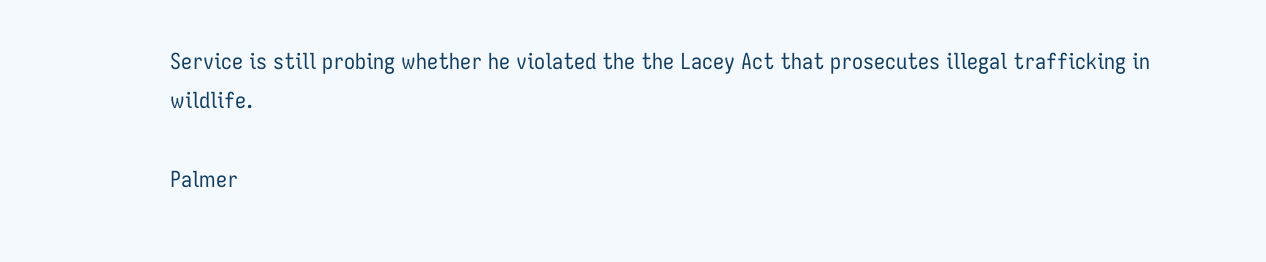Service is still probing whether he violated the the Lacey Act that prosecutes illegal trafficking in wildlife.

Palmer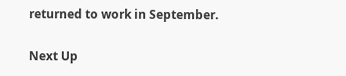returned to work in September.

Next Up